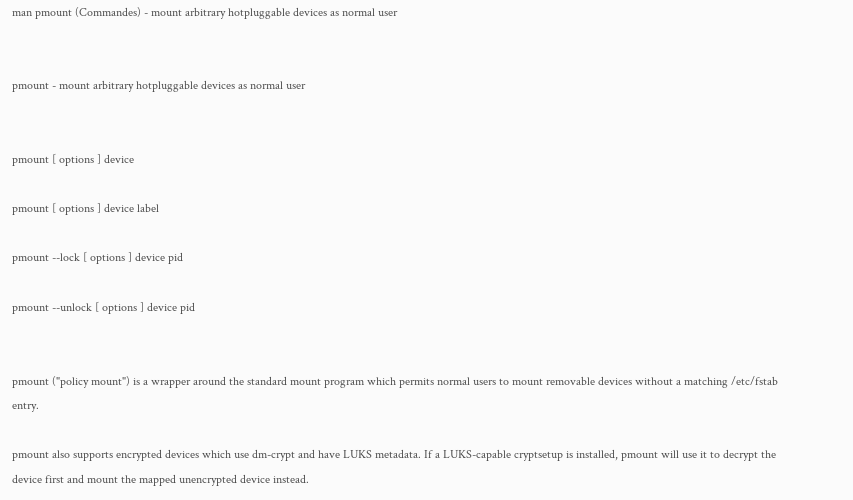man pmount (Commandes) - mount arbitrary hotpluggable devices as normal user


pmount - mount arbitrary hotpluggable devices as normal user


pmount [ options ] device

pmount [ options ] device label

pmount --lock [ options ] device pid

pmount --unlock [ options ] device pid


pmount ("policy mount") is a wrapper around the standard mount program which permits normal users to mount removable devices without a matching /etc/fstab entry.

pmount also supports encrypted devices which use dm-crypt and have LUKS metadata. If a LUKS-capable cryptsetup is installed, pmount will use it to decrypt the device first and mount the mapped unencrypted device instead.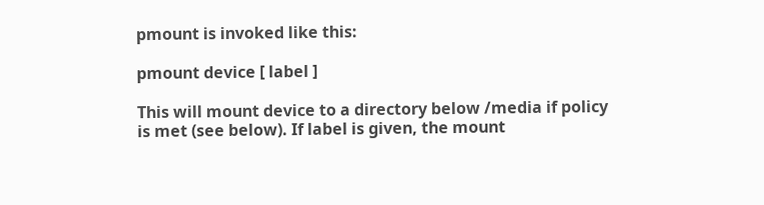pmount is invoked like this:

pmount device [ label ]

This will mount device to a directory below /media if policy is met (see below). If label is given, the mount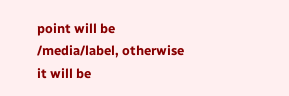point will be /media/label, otherwise it will be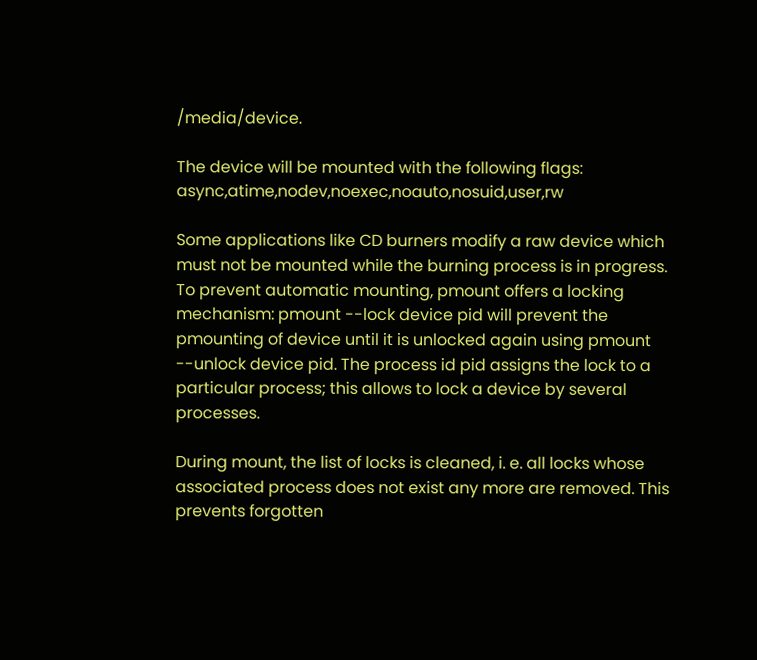/media/device.

The device will be mounted with the following flags: async,atime,nodev,noexec,noauto,nosuid,user,rw

Some applications like CD burners modify a raw device which must not be mounted while the burning process is in progress. To prevent automatic mounting, pmount offers a locking mechanism: pmount --lock device pid will prevent the pmounting of device until it is unlocked again using pmount --unlock device pid. The process id pid assigns the lock to a particular process; this allows to lock a device by several processes.

During mount, the list of locks is cleaned, i. e. all locks whose associated process does not exist any more are removed. This prevents forgotten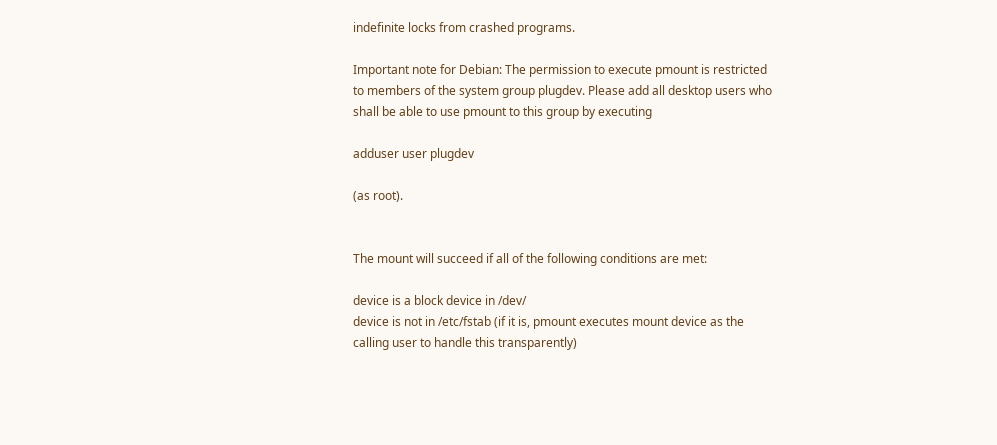indefinite locks from crashed programs.

Important note for Debian: The permission to execute pmount is restricted to members of the system group plugdev. Please add all desktop users who shall be able to use pmount to this group by executing

adduser user plugdev

(as root).


The mount will succeed if all of the following conditions are met:

device is a block device in /dev/
device is not in /etc/fstab (if it is, pmount executes mount device as the calling user to handle this transparently)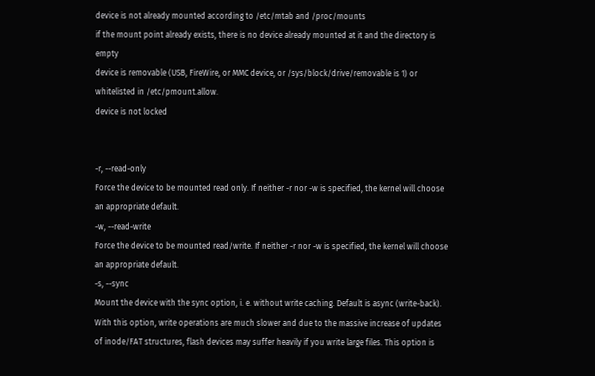device is not already mounted according to /etc/mtab and /proc/mounts
if the mount point already exists, there is no device already mounted at it and the directory is empty
device is removable (USB, FireWire, or MMC device, or /sys/block/drive/removable is 1) or whitelisted in /etc/pmount.allow.
device is not locked


-r, --read-only
Force the device to be mounted read only. If neither -r nor -w is specified, the kernel will choose an appropriate default.
-w, --read-write
Force the device to be mounted read/write. If neither -r nor -w is specified, the kernel will choose an appropriate default.
-s, --sync
Mount the device with the sync option, i. e. without write caching. Default is async (write-back). With this option, write operations are much slower and due to the massive increase of updates of inode/FAT structures, flash devices may suffer heavily if you write large files. This option is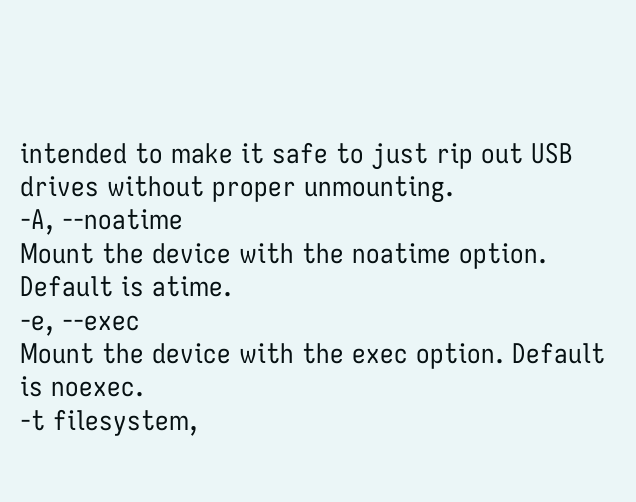intended to make it safe to just rip out USB drives without proper unmounting.
-A, --noatime
Mount the device with the noatime option. Default is atime.
-e, --exec
Mount the device with the exec option. Default is noexec.
-t filesystem,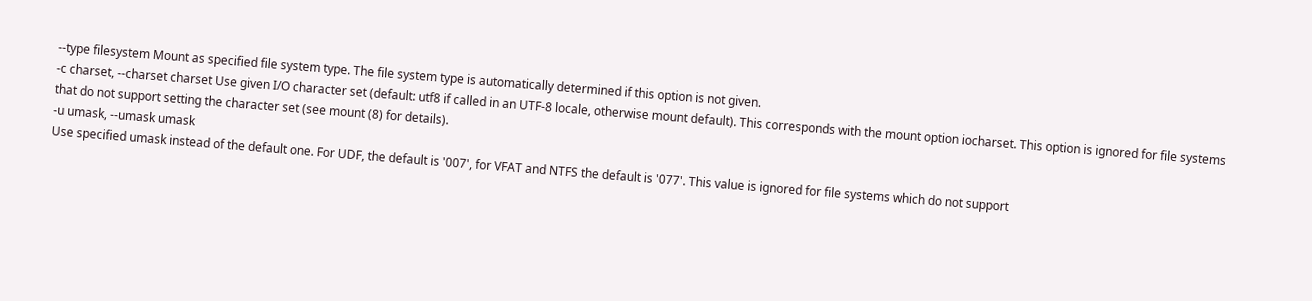--type filesystem Mount as specified file system type. The file system type is automatically determined if this option is not given.
-c charset, --charset charset Use given I/O character set (default: utf8 if called in an UTF-8 locale, otherwise mount default). This corresponds with the mount option iocharset. This option is ignored for file systems that do not support setting the character set (see mount (8) for details).
-u umask, --umask umask
Use specified umask instead of the default one. For UDF, the default is '007', for VFAT and NTFS the default is '077'. This value is ignored for file systems which do not support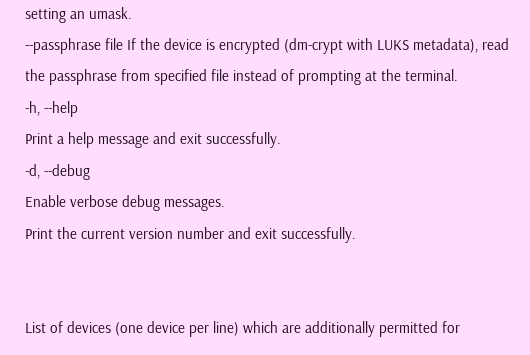setting an umask.
--passphrase file If the device is encrypted (dm-crypt with LUKS metadata), read the passphrase from specified file instead of prompting at the terminal.
-h, --help
Print a help message and exit successfully.
-d, --debug
Enable verbose debug messages.
Print the current version number and exit successfully.


List of devices (one device per line) which are additionally permitted for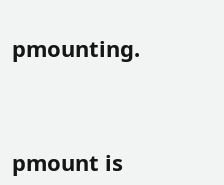pmounting.



pmount is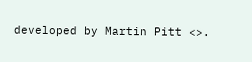developed by Martin Pitt <>.